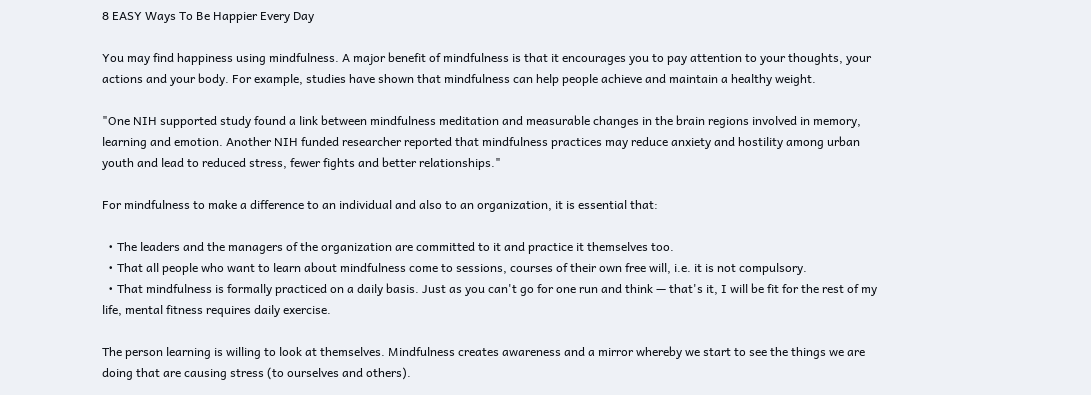8 EASY Ways To Be Happier Every Day

You may find happiness using mindfulness. A major benefit of mindfulness is that it encourages you to pay attention to your thoughts, your actions and your body. For example, studies have shown that mindfulness can help people achieve and maintain a healthy weight.

"One NIH supported study found a link between mindfulness meditation and measurable changes in the brain regions involved in memory, learning and emotion. Another NIH funded researcher reported that mindfulness practices may reduce anxiety and hostility among urban youth and lead to reduced stress, fewer fights and better relationships."

For mindfulness to make a difference to an individual and also to an organization, it is essential that:

  • The leaders and the managers of the organization are committed to it and practice it themselves too.
  • That all people who want to learn about mindfulness come to sessions, courses of their own free will, i.e. it is not compulsory.
  • That mindfulness is formally practiced on a daily basis. Just as you can't go for one run and think — that's it, I will be fit for the rest of my life, mental fitness requires daily exercise.

The person learning is willing to look at themselves. Mindfulness creates awareness and a mirror whereby we start to see the things we are doing that are causing stress (to ourselves and others).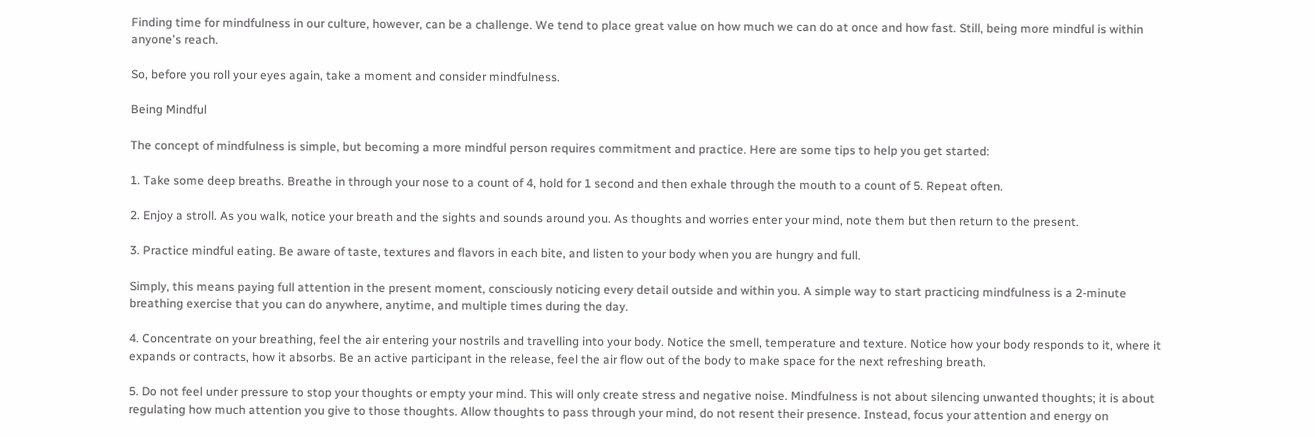Finding time for mindfulness in our culture, however, can be a challenge. We tend to place great value on how much we can do at once and how fast. Still, being more mindful is within anyone's reach.

So, before you roll your eyes again, take a moment and consider mindfulness.

Being Mindful

The concept of mindfulness is simple, but becoming a more mindful person requires commitment and practice. Here are some tips to help you get started:

1. Take some deep breaths. Breathe in through your nose to a count of 4, hold for 1 second and then exhale through the mouth to a count of 5. Repeat often.

2. Enjoy a stroll. As you walk, notice your breath and the sights and sounds around you. As thoughts and worries enter your mind, note them but then return to the present.

3. Practice mindful eating. Be aware of taste, textures and flavors in each bite, and listen to your body when you are hungry and full.

Simply, this means paying full attention in the present moment, consciously noticing every detail outside and within you. A simple way to start practicing mindfulness is a 2-minute breathing exercise that you can do anywhere, anytime, and multiple times during the day.

4. Concentrate on your breathing, feel the air entering your nostrils and travelling into your body. Notice the smell, temperature and texture. Notice how your body responds to it, where it expands or contracts, how it absorbs. Be an active participant in the release, feel the air flow out of the body to make space for the next refreshing breath.

5. Do not feel under pressure to stop your thoughts or empty your mind. This will only create stress and negative noise. Mindfulness is not about silencing unwanted thoughts; it is about regulating how much attention you give to those thoughts. Allow thoughts to pass through your mind, do not resent their presence. Instead, focus your attention and energy on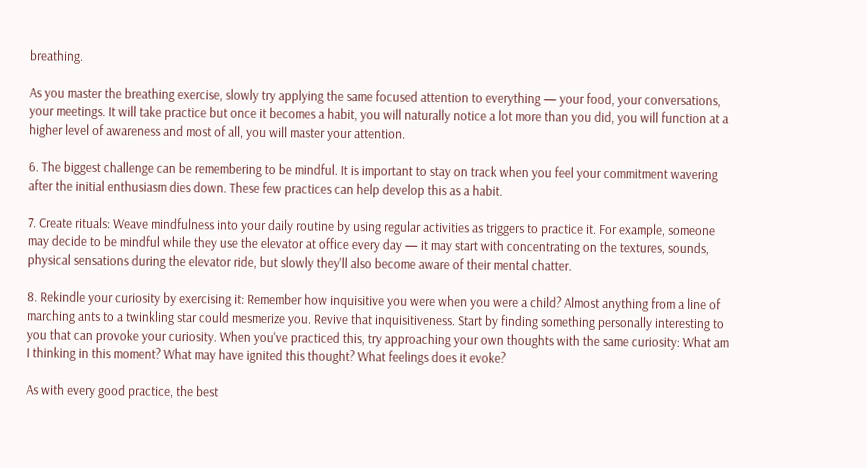breathing.

As you master the breathing exercise, slowly try applying the same focused attention to everything — your food, your conversations, your meetings. It will take practice but once it becomes a habit, you will naturally notice a lot more than you did, you will function at a higher level of awareness and most of all, you will master your attention.

6. The biggest challenge can be remembering to be mindful. It is important to stay on track when you feel your commitment wavering after the initial enthusiasm dies down. These few practices can help develop this as a habit.

7. Create rituals: Weave mindfulness into your daily routine by using regular activities as triggers to practice it. For example, someone may decide to be mindful while they use the elevator at office every day — it may start with concentrating on the textures, sounds, physical sensations during the elevator ride, but slowly they'll also become aware of their mental chatter.

8. Rekindle your curiosity by exercising it: Remember how inquisitive you were when you were a child? Almost anything from a line of marching ants to a twinkling star could mesmerize you. Revive that inquisitiveness. Start by finding something personally interesting to you that can provoke your curiosity. When you've practiced this, try approaching your own thoughts with the same curiosity: What am I thinking in this moment? What may have ignited this thought? What feelings does it evoke?

As with every good practice, the best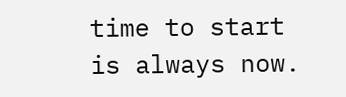time to start is always now.